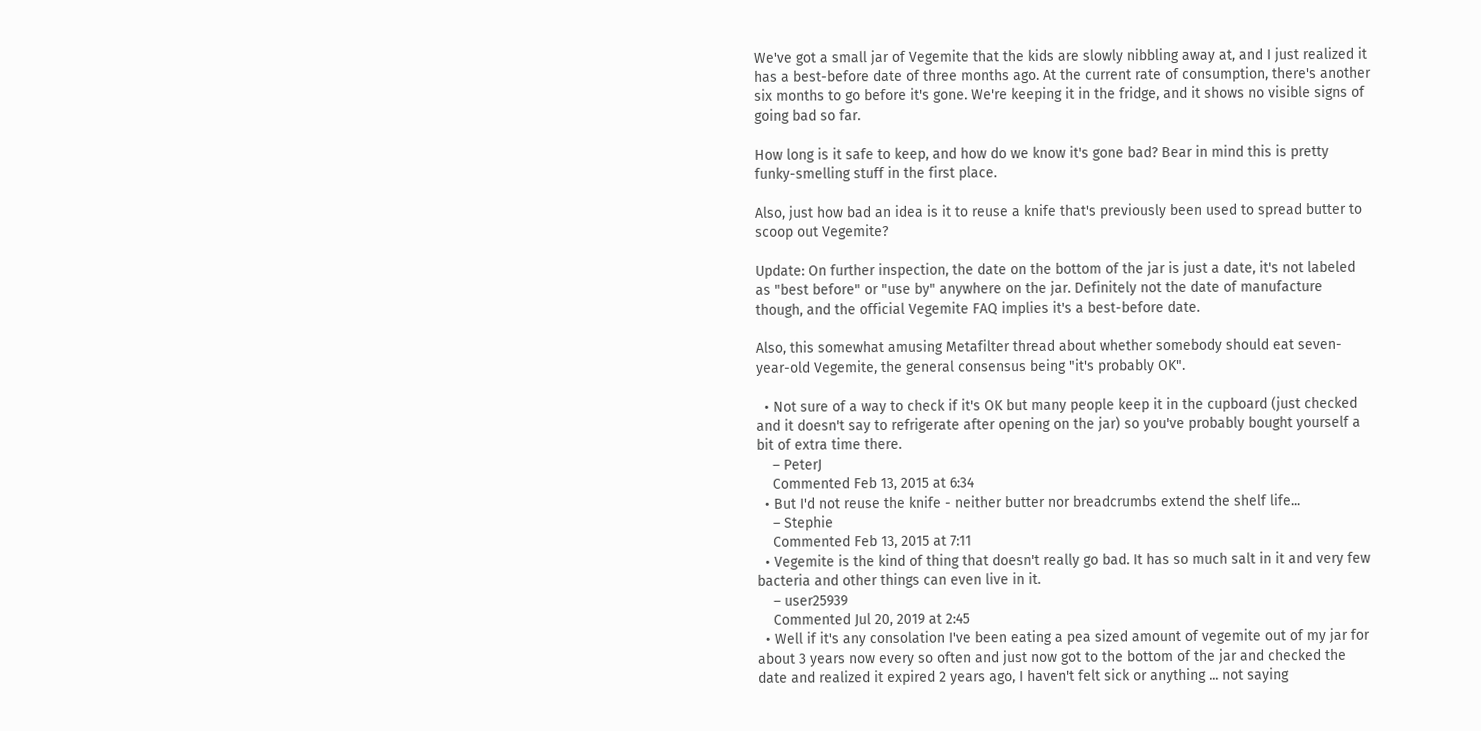We've got a small jar of Vegemite that the kids are slowly nibbling away at, and I just realized it has a best-before date of three months ago. At the current rate of consumption, there's another six months to go before it's gone. We're keeping it in the fridge, and it shows no visible signs of going bad so far.

How long is it safe to keep, and how do we know it's gone bad? Bear in mind this is pretty funky-smelling stuff in the first place.

Also, just how bad an idea is it to reuse a knife that's previously been used to spread butter to scoop out Vegemite?

Update: On further inspection, the date on the bottom of the jar is just a date, it's not labeled as "best before" or "use by" anywhere on the jar. Definitely not the date of manufacture though, and the official Vegemite FAQ implies it's a best-before date.

Also, this somewhat amusing Metafilter thread about whether somebody should eat seven-year-old Vegemite, the general consensus being "it's probably OK".

  • Not sure of a way to check if it's OK but many people keep it in the cupboard (just checked and it doesn't say to refrigerate after opening on the jar) so you've probably bought yourself a bit of extra time there.
    – PeterJ
    Commented Feb 13, 2015 at 6:34
  • But I'd not reuse the knife - neither butter nor breadcrumbs extend the shelf life...
    – Stephie
    Commented Feb 13, 2015 at 7:11
  • Vegemite is the kind of thing that doesn't really go bad. It has so much salt in it and very few bacteria and other things can even live in it.
    – user25939
    Commented Jul 20, 2019 at 2:45
  • Well if it's any consolation I've been eating a pea sized amount of vegemite out of my jar for about 3 years now every so often and just now got to the bottom of the jar and checked the date and realized it expired 2 years ago, I haven't felt sick or anything ... not saying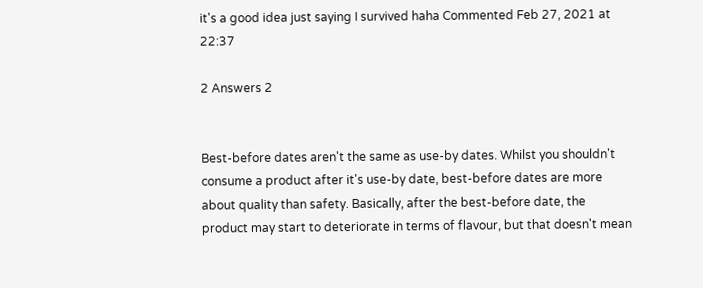it's a good idea just saying I survived haha Commented Feb 27, 2021 at 22:37

2 Answers 2


Best-before dates aren't the same as use-by dates. Whilst you shouldn't consume a product after it's use-by date, best-before dates are more about quality than safety. Basically, after the best-before date, the product may start to deteriorate in terms of flavour, but that doesn't mean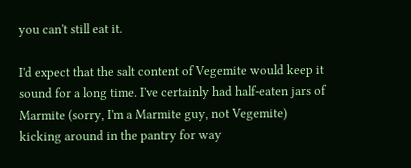you can't still eat it.

I'd expect that the salt content of Vegemite would keep it sound for a long time. I've certainly had half-eaten jars of Marmite (sorry, I'm a Marmite guy, not Vegemite) kicking around in the pantry for way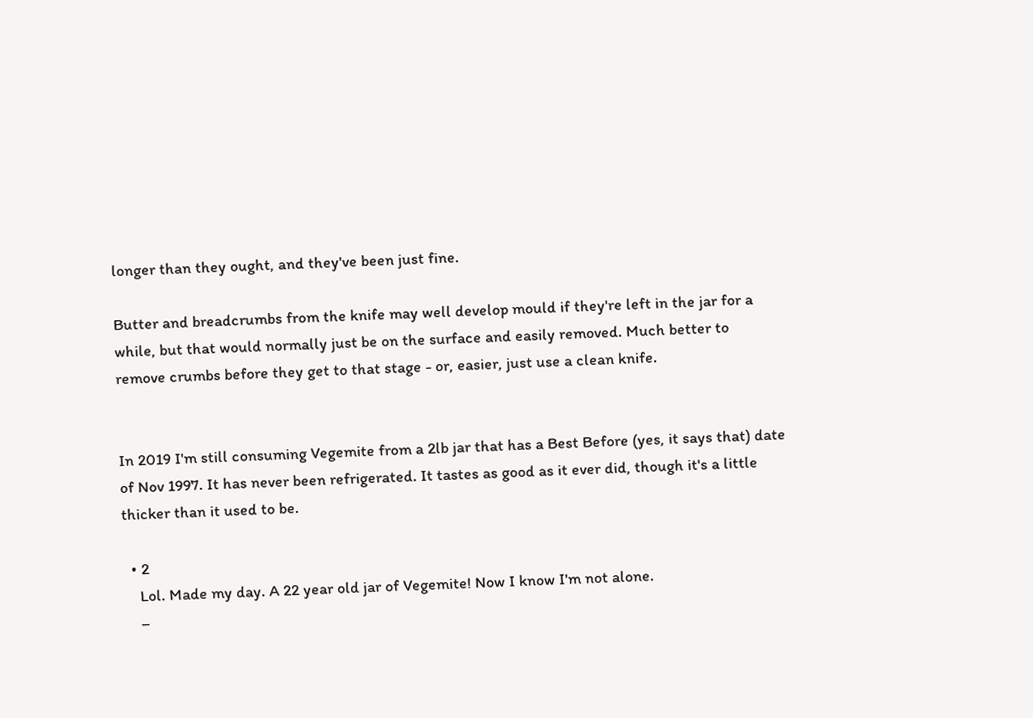longer than they ought, and they've been just fine.

Butter and breadcrumbs from the knife may well develop mould if they're left in the jar for a while, but that would normally just be on the surface and easily removed. Much better to remove crumbs before they get to that stage - or, easier, just use a clean knife.


In 2019 I'm still consuming Vegemite from a 2lb jar that has a Best Before (yes, it says that) date of Nov 1997. It has never been refrigerated. It tastes as good as it ever did, though it's a little thicker than it used to be.

  • 2
    Lol. Made my day. A 22 year old jar of Vegemite! Now I know I'm not alone.
    –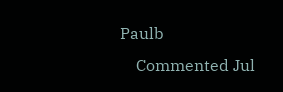Paulb
    Commented Jul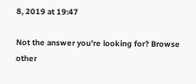8, 2019 at 19:47

Not the answer you're looking for? Browse other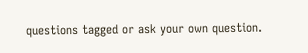questions tagged or ask your own question.